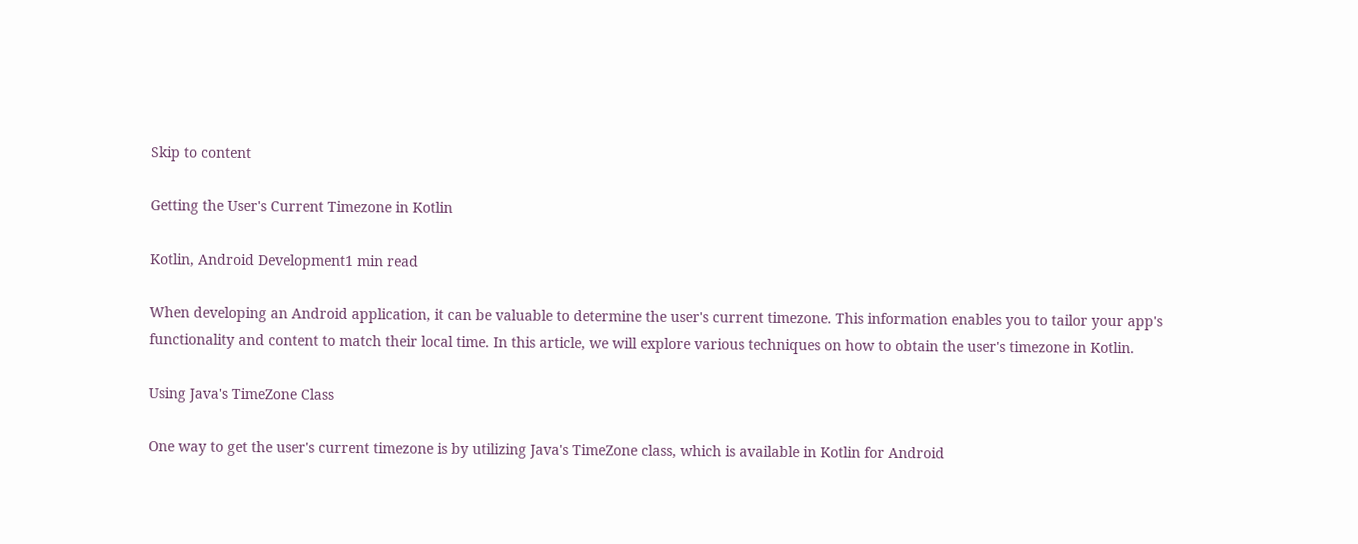Skip to content

Getting the User's Current Timezone in Kotlin

Kotlin, Android Development1 min read

When developing an Android application, it can be valuable to determine the user's current timezone. This information enables you to tailor your app's functionality and content to match their local time. In this article, we will explore various techniques on how to obtain the user's timezone in Kotlin.

Using Java's TimeZone Class

One way to get the user's current timezone is by utilizing Java's TimeZone class, which is available in Kotlin for Android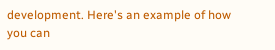development. Here's an example of how you can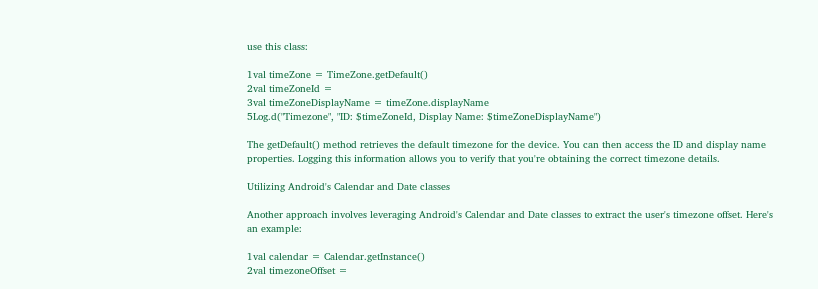use this class:

1val timeZone = TimeZone.getDefault()
2val timeZoneId =
3val timeZoneDisplayName = timeZone.displayName
5Log.d("Timezone", "ID: $timeZoneId, Display Name: $timeZoneDisplayName")

The getDefault() method retrieves the default timezone for the device. You can then access the ID and display name properties. Logging this information allows you to verify that you're obtaining the correct timezone details.

Utilizing Android's Calendar and Date classes

Another approach involves leveraging Android's Calendar and Date classes to extract the user's timezone offset. Here's an example:

1val calendar = Calendar.getInstance()
2val timezoneOffset =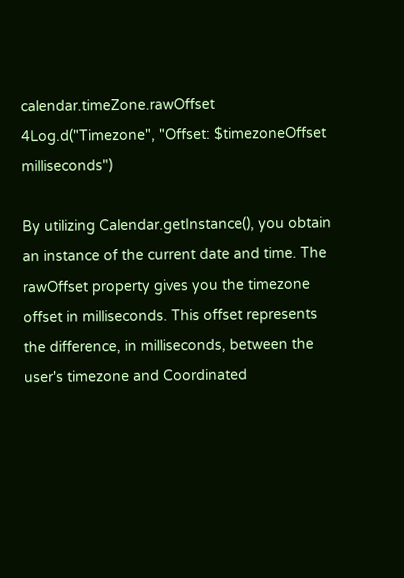calendar.timeZone.rawOffset
4Log.d("Timezone", "Offset: $timezoneOffset milliseconds")

By utilizing Calendar.getInstance(), you obtain an instance of the current date and time. The rawOffset property gives you the timezone offset in milliseconds. This offset represents the difference, in milliseconds, between the user's timezone and Coordinated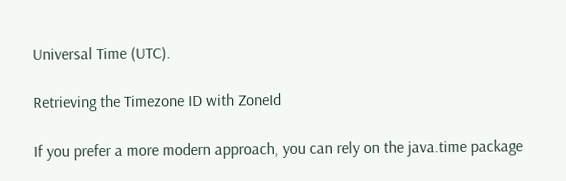Universal Time (UTC).

Retrieving the Timezone ID with ZoneId

If you prefer a more modern approach, you can rely on the java.time package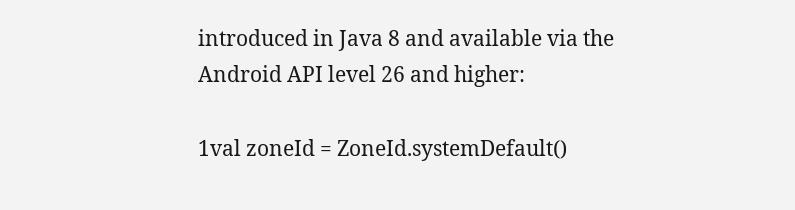introduced in Java 8 and available via the Android API level 26 and higher:

1val zoneId = ZoneId.systemDefault()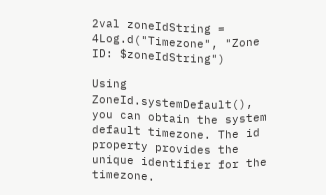2val zoneIdString =
4Log.d("Timezone", "Zone ID: $zoneIdString")

Using ZoneId.systemDefault(), you can obtain the system default timezone. The id property provides the unique identifier for the timezone.